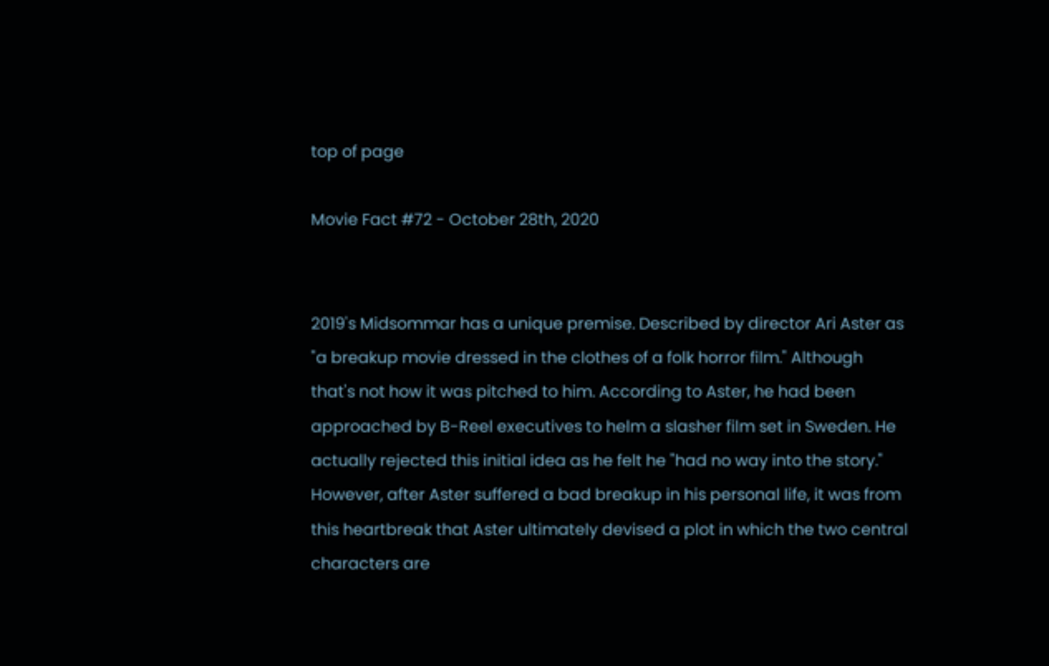top of page

Movie Fact #72 - October 28th, 2020


2019's Midsommar has a unique premise. Described by director Ari Aster as "a breakup movie dressed in the clothes of a folk horror film." Although that's not how it was pitched to him. According to Aster, he had been approached by B-Reel executives to helm a slasher film set in Sweden. He actually rejected this initial idea as he felt he "had no way into the story." However, after Aster suffered a bad breakup in his personal life, it was from this heartbreak that Aster ultimately devised a plot in which the two central characters are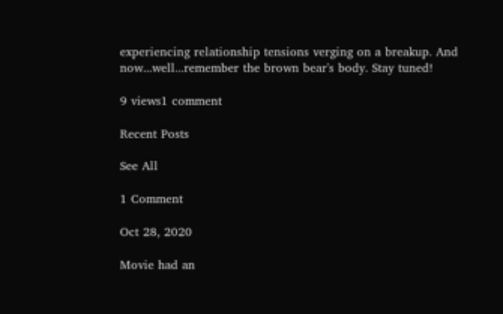experiencing relationship tensions verging on a breakup. And now...well...remember the brown bear's body. Stay tuned!

9 views1 comment

Recent Posts

See All

1 Comment

Oct 28, 2020

Movie had an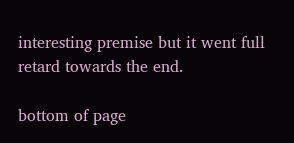interesting premise but it went full retard towards the end.

bottom of page